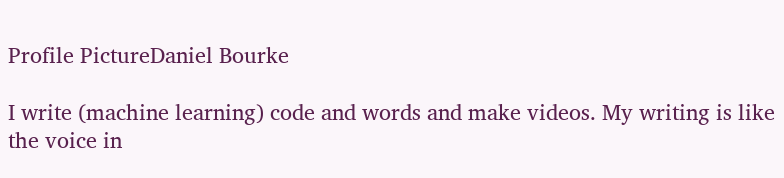Profile PictureDaniel Bourke

I write (machine learning) code and words and make videos. My writing is like the voice in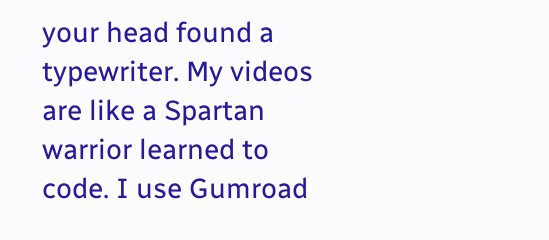your head found a typewriter. My videos are like a Spartan warrior learned to code. I use Gumroad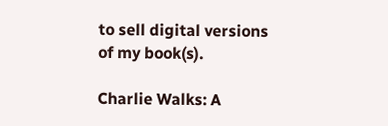to sell digital versions of my book(s).

Charlie Walks: A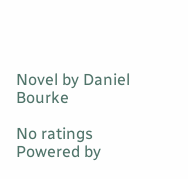Novel by Daniel Bourke

No ratings
Powered by